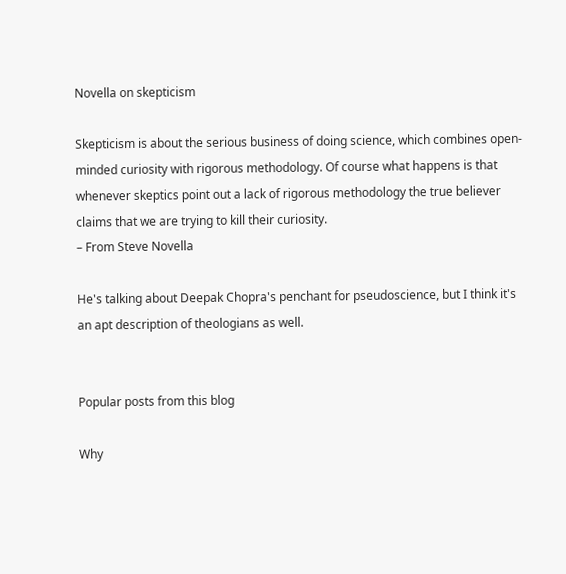Novella on skepticism

Skepticism is about the serious business of doing science, which combines open-minded curiosity with rigorous methodology. Of course what happens is that whenever skeptics point out a lack of rigorous methodology the true believer claims that we are trying to kill their curiosity.
– From Steve Novella

He's talking about Deepak Chopra's penchant for pseudoscience, but I think it's an apt description of theologians as well.


Popular posts from this blog

Why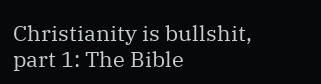Christianity is bullshit, part 1: The Bible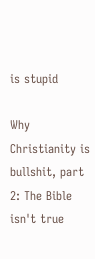is stupid

Why Christianity is bullshit, part 2: The Bible isn't true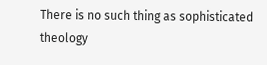There is no such thing as sophisticated theology